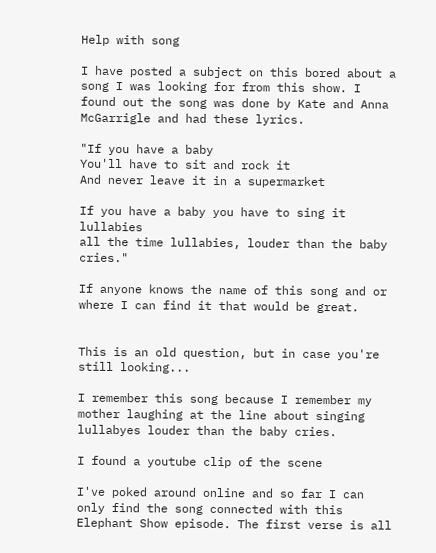Help with song

I have posted a subject on this bored about a song I was looking for from this show. I found out the song was done by Kate and Anna McGarrigle and had these lyrics.

"If you have a baby
You'll have to sit and rock it
And never leave it in a supermarket

If you have a baby you have to sing it lullabies
all the time lullabies, louder than the baby cries."

If anyone knows the name of this song and or where I can find it that would be great.


This is an old question, but in case you're still looking...

I remember this song because I remember my mother laughing at the line about singing lullabyes louder than the baby cries.

I found a youtube clip of the scene

I've poked around online and so far I can only find the song connected with this Elephant Show episode. The first verse is all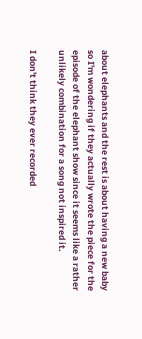about elephants and the rest is about having a new baby so I'm wondering if they actually wrote the piece for the episode of the elephant show since it seems like a rather unlikely combination for a song not inspired it.

I don't think they ever recorded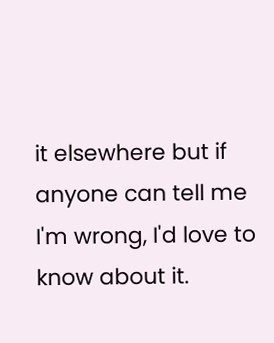it elsewhere but if anyone can tell me I'm wrong, I'd love to know about it.